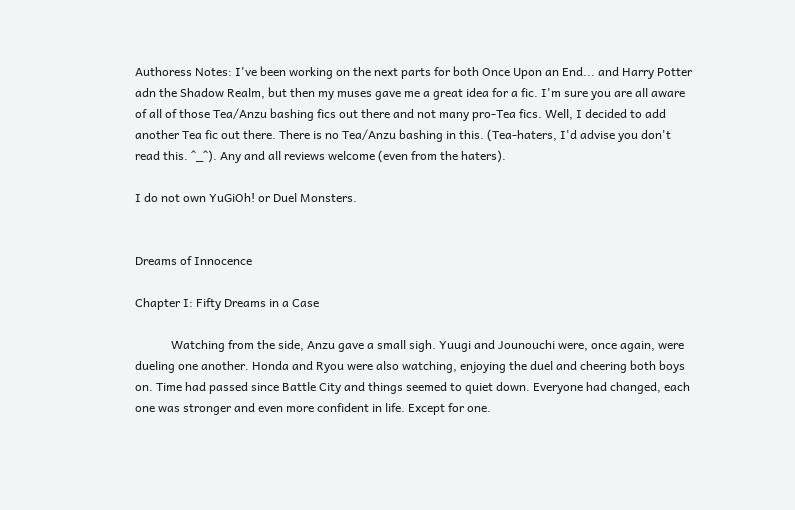Authoress Notes: I've been working on the next parts for both Once Upon an End... and Harry Potter adn the Shadow Realm, but then my muses gave me a great idea for a fic. I'm sure you are all aware of all of those Tea/Anzu bashing fics out there and not many pro-Tea fics. Well, I decided to add another Tea fic out there. There is no Tea/Anzu bashing in this. (Tea-haters, I'd advise you don't read this. ^_^). Any and all reviews welcome (even from the haters).

I do not own YuGiOh! or Duel Monsters.


Dreams of Innocence

Chapter I: Fifty Dreams in a Case

            Watching from the side, Anzu gave a small sigh. Yuugi and Jounouchi were, once again, were dueling one another. Honda and Ryou were also watching, enjoying the duel and cheering both boys on. Time had passed since Battle City and things seemed to quiet down. Everyone had changed, each one was stronger and even more confident in life. Except for one.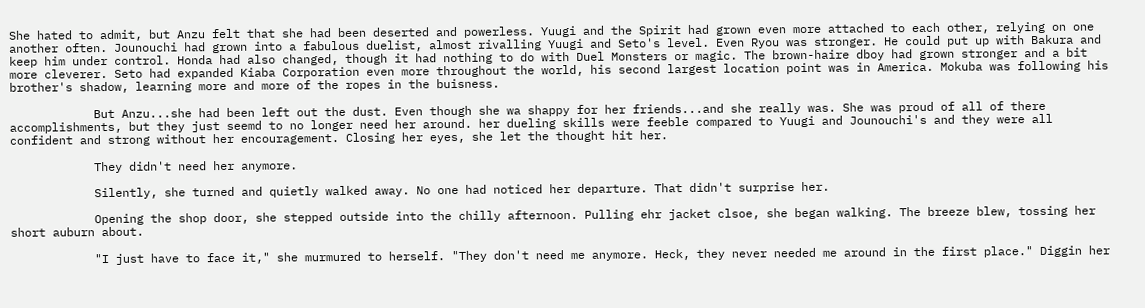She hated to admit, but Anzu felt that she had been deserted and powerless. Yuugi and the Spirit had grown even more attached to each other, relying on one another often. Jounouchi had grown into a fabulous duelist, almost rivalling Yuugi and Seto's level. Even Ryou was stronger. He could put up with Bakura and keep him under control. Honda had also changed, though it had nothing to do with Duel Monsters or magic. The brown-haire dboy had grown stronger and a bit more cleverer. Seto had expanded Kiaba Corporation even more throughout the world, his second largest location point was in America. Mokuba was following his brother's shadow, learning more and more of the ropes in the buisness.

            But Anzu...she had been left out the dust. Even though she wa shappy for her friends...and she really was. She was proud of all of there accomplishments, but they just seemd to no longer need her around. her dueling skills were feeble compared to Yuugi and Jounouchi's and they were all confident and strong without her encouragement. Closing her eyes, she let the thought hit her.

            They didn't need her anymore.

            Silently, she turned and quietly walked away. No one had noticed her departure. That didn't surprise her.

            Opening the shop door, she stepped outside into the chilly afternoon. Pulling ehr jacket clsoe, she began walking. The breeze blew, tossing her short auburn about.

            "I just have to face it," she murmured to herself. "They don't need me anymore. Heck, they never needed me around in the first place." Diggin her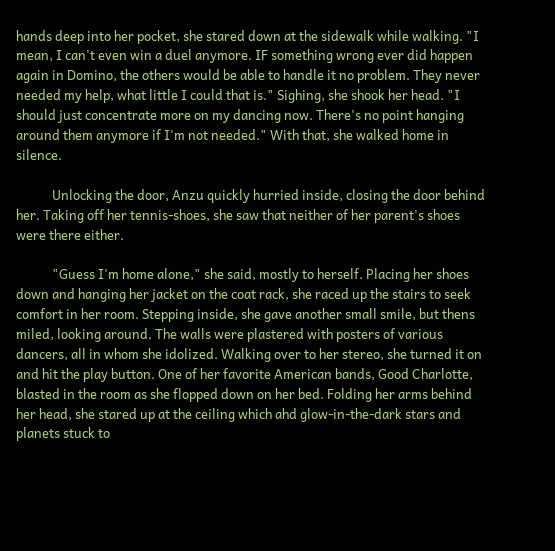hands deep into her pocket, she stared down at the sidewalk while walking. "I mean, I can't even win a duel anymore. IF something wrong ever did happen again in Domino, the others would be able to handle it no problem. They never needed my help, what little I could that is." Sighing, she shook her head. "I should just concentrate more on my dancing now. There's no point hanging around them anymore if I'm not needed." With that, she walked home in silence.

            Unlocking the door, Anzu quickly hurried inside, closing the door behind her. Taking off her tennis-shoes, she saw that neither of her parent's shoes were there either.

            "Guess I'm home alone," she said, mostly to herself. Placing her shoes down and hanging her jacket on the coat rack, she raced up the stairs to seek comfort in her room. Stepping inside, she gave another small smile, but thens miled, looking around. The walls were plastered with posters of various dancers, all in whom she idolized. Walking over to her stereo, she turned it on and hit the play button. One of her favorite American bands, Good Charlotte, blasted in the room as she flopped down on her bed. Folding her arms behind her head, she stared up at the ceiling which ahd glow-in-the-dark stars and planets stuck to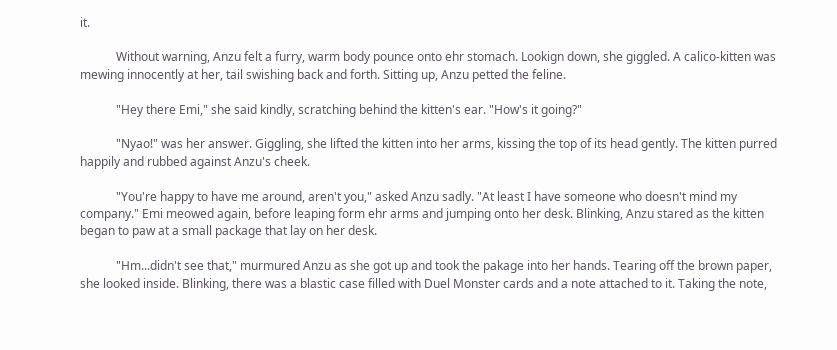it.

            Without warning, Anzu felt a furry, warm body pounce onto ehr stomach. Lookign down, she giggled. A calico-kitten was mewing innocently at her, tail swishing back and forth. Sitting up, Anzu petted the feline.

            "Hey there Emi," she said kindly, scratching behind the kitten's ear. "How's it going?"

            "Nyao!" was her answer. Giggling, she lifted the kitten into her arms, kissing the top of its head gently. The kitten purred happily and rubbed against Anzu's cheek.

            "You're happy to have me around, aren't you," asked Anzu sadly. "At least I have someone who doesn't mind my company." Emi meowed again, before leaping form ehr arms and jumping onto her desk. Blinking, Anzu stared as the kitten began to paw at a small package that lay on her desk.

            "Hm...didn't see that," murmured Anzu as she got up and took the pakage into her hands. Tearing off the brown paper, she looked inside. Blinking, there was a blastic case filled with Duel Monster cards and a note attached to it. Taking the note,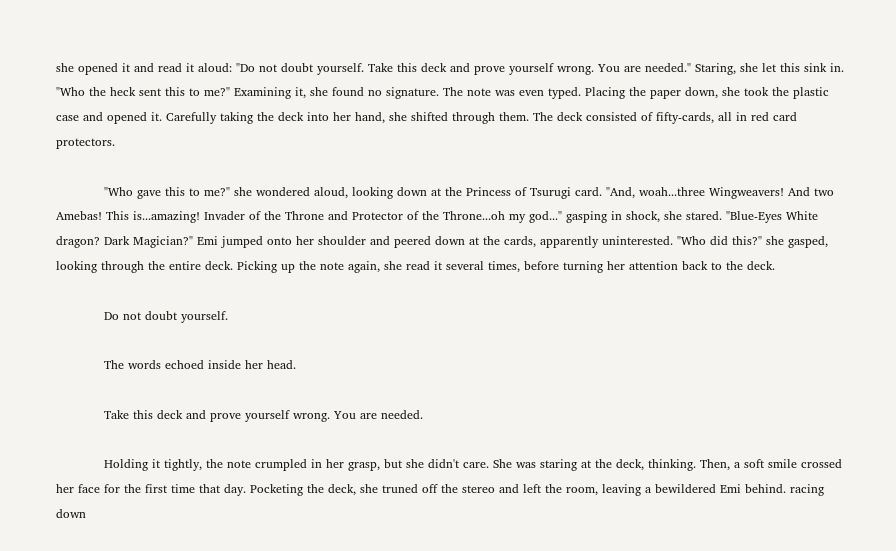she opened it and read it aloud: "Do not doubt yourself. Take this deck and prove yourself wrong. You are needed." Staring, she let this sink in. "Who the heck sent this to me?" Examining it, she found no signature. The note was even typed. Placing the paper down, she took the plastic case and opened it. Carefully taking the deck into her hand, she shifted through them. The deck consisted of fifty-cards, all in red card protectors.

            "Who gave this to me?" she wondered aloud, looking down at the Princess of Tsurugi card. "And, woah...three Wingweavers! And two Amebas! This is...amazing! Invader of the Throne and Protector of the Throne...oh my god..." gasping in shock, she stared. "Blue-Eyes White dragon? Dark Magician?" Emi jumped onto her shoulder and peered down at the cards, apparently uninterested. "Who did this?" she gasped, looking through the entire deck. Picking up the note again, she read it several times, before turning her attention back to the deck.

            Do not doubt yourself.

            The words echoed inside her head.

            Take this deck and prove yourself wrong. You are needed.

            Holding it tightly, the note crumpled in her grasp, but she didn't care. She was staring at the deck, thinking. Then, a soft smile crossed her face for the first time that day. Pocketing the deck, she truned off the stereo and left the room, leaving a bewildered Emi behind. racing down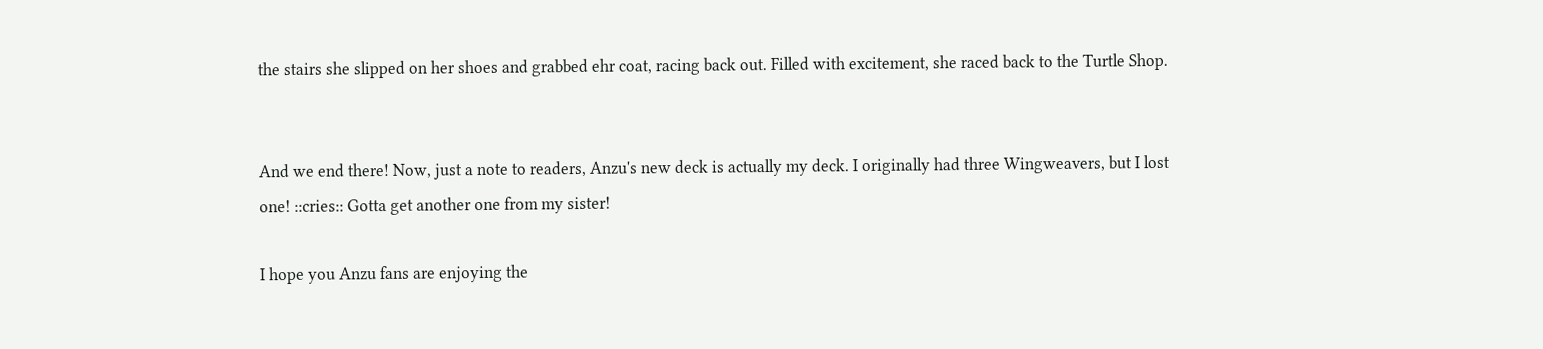the stairs she slipped on her shoes and grabbed ehr coat, racing back out. Filled with excitement, she raced back to the Turtle Shop.


And we end there! Now, just a note to readers, Anzu's new deck is actually my deck. I originally had three Wingweavers, but I lost one! ::cries:: Gotta get another one from my sister!

I hope you Anzu fans are enjoying the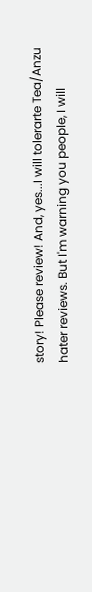story! Please review! And, yes...I will tolerarte Tea/Anzu hater reviews. But I'm warning you people, I will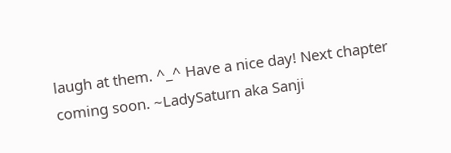laugh at them. ^_^ Have a nice day! Next chapter coming soon. ~LadySaturn aka Sanji